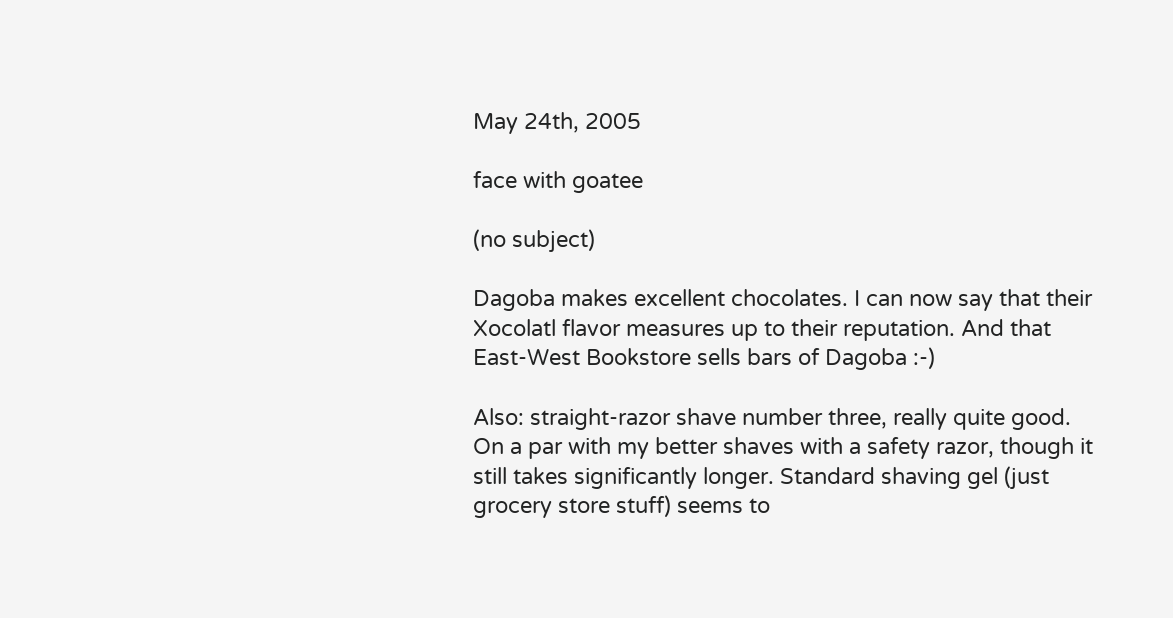May 24th, 2005

face with goatee

(no subject)

Dagoba makes excellent chocolates. I can now say that their Xocolatl flavor measures up to their reputation. And that East-West Bookstore sells bars of Dagoba :-)

Also: straight-razor shave number three, really quite good. On a par with my better shaves with a safety razor, though it still takes significantly longer. Standard shaving gel (just grocery store stuff) seems to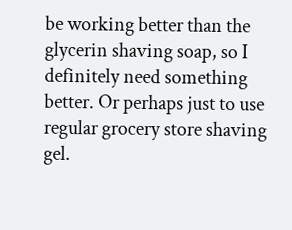be working better than the glycerin shaving soap, so I definitely need something better. Or perhaps just to use regular grocery store shaving gel.